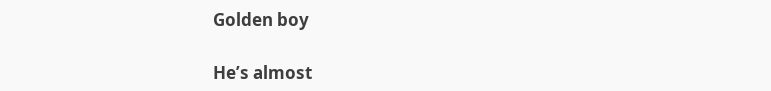Golden boy

He’s almost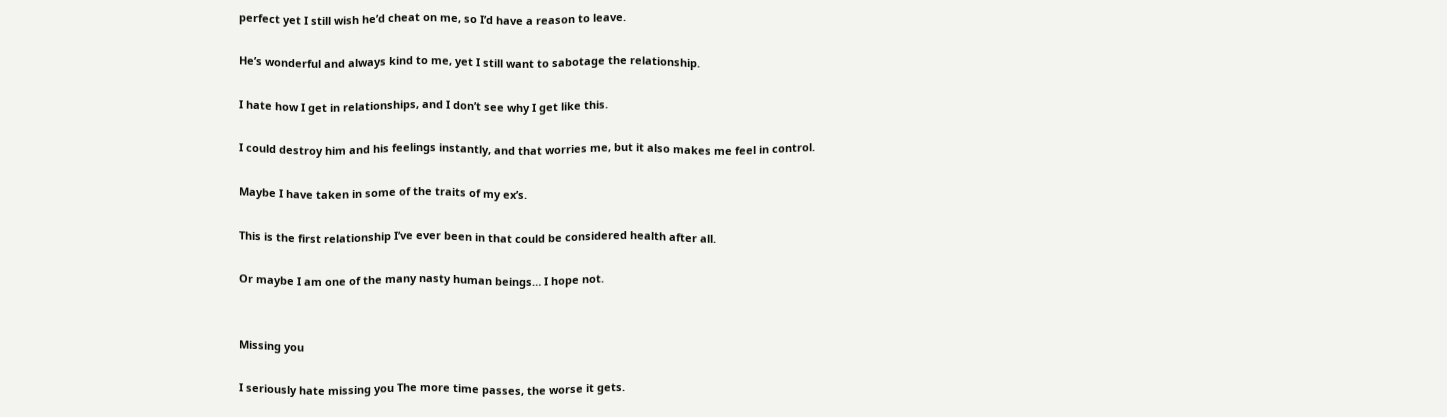perfect yet I still wish he’d cheat on me, so I’d have a reason to leave.

He’s wonderful and always kind to me, yet I still want to sabotage the relationship.

I hate how I get in relationships, and I don’t see why I get like this.

I could destroy him and his feelings instantly, and that worries me, but it also makes me feel in control.

Maybe I have taken in some of the traits of my ex’s.

This is the first relationship I’ve ever been in that could be considered health after all.

Or maybe I am one of the many nasty human beings… I hope not.


Missing you

I seriously hate missing you The more time passes, the worse it gets.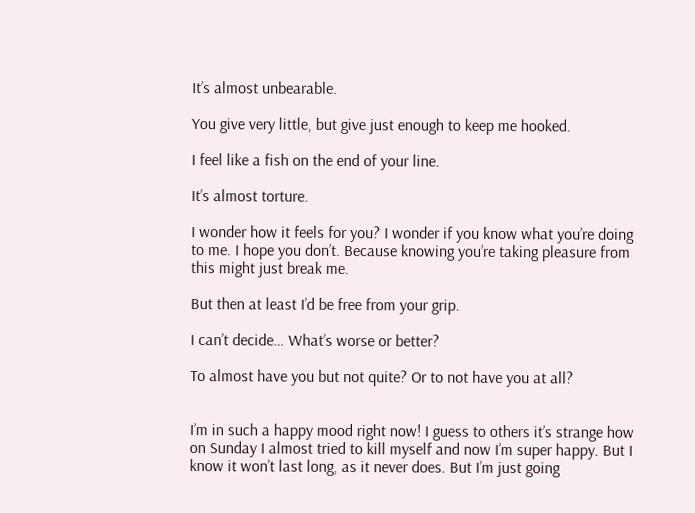It’s almost unbearable.

You give very little, but give just enough to keep me hooked.

I feel like a fish on the end of your line.

It’s almost torture.

I wonder how it feels for you? I wonder if you know what you’re doing to me. I hope you don’t. Because knowing you’re taking pleasure from this might just break me.

But then at least I’d be free from your grip.

I can’t decide… What’s worse or better?

To almost have you but not quite? Or to not have you at all?


I’m in such a happy mood right now! I guess to others it’s strange how on Sunday I almost tried to kill myself and now I’m super happy. But I know it won’t last long, as it never does. But I’m just going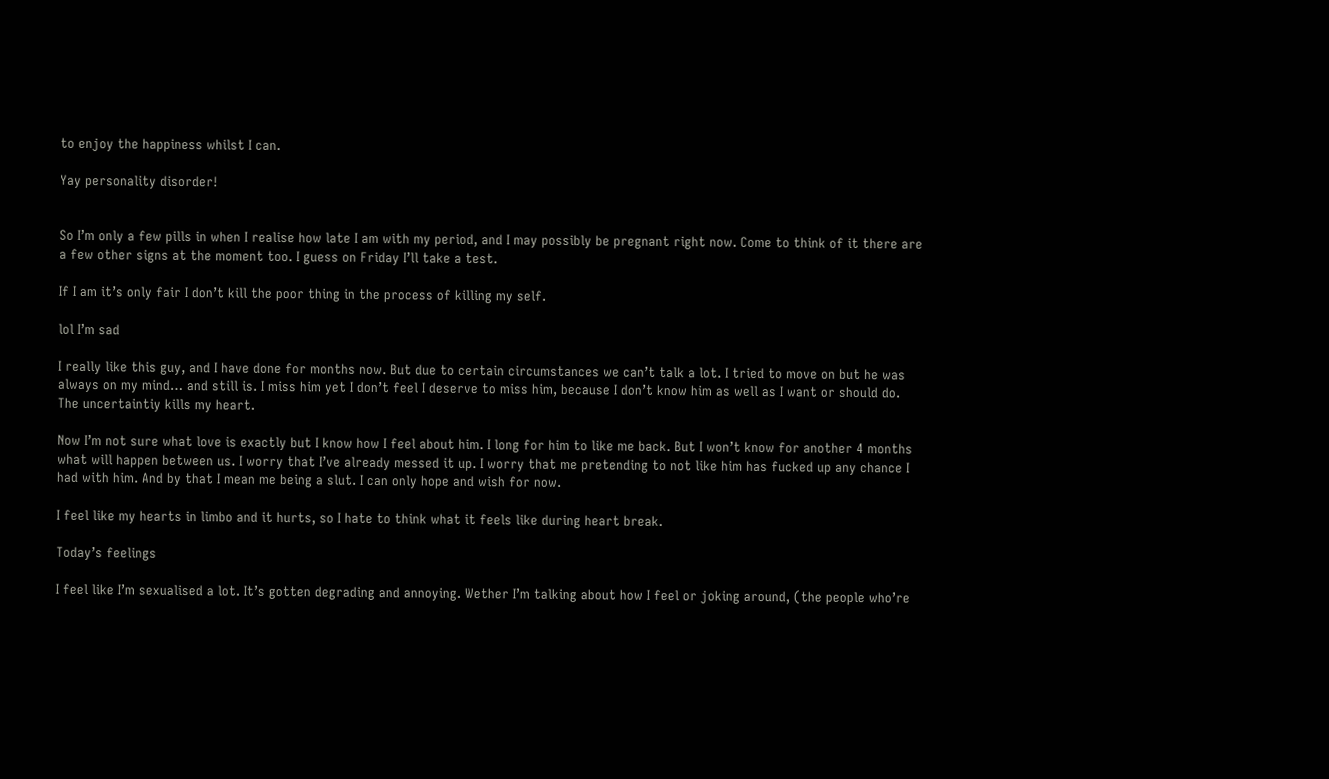to enjoy the happiness whilst I can.

Yay personality disorder!


So I’m only a few pills in when I realise how late I am with my period, and I may possibly be pregnant right now. Come to think of it there are a few other signs at the moment too. I guess on Friday I’ll take a test.

If I am it’s only fair I don’t kill the poor thing in the process of killing my self.

lol I’m sad

I really like this guy, and I have done for months now. But due to certain circumstances we can’t talk a lot. I tried to move on but he was always on my mind… and still is. I miss him yet I don’t feel I deserve to miss him, because I don’t know him as well as I want or should do. The uncertaintiy kills my heart.

Now I’m not sure what love is exactly but I know how I feel about him. I long for him to like me back. But I won’t know for another 4 months what will happen between us. I worry that I’ve already messed it up. I worry that me pretending to not like him has fucked up any chance I had with him. And by that I mean me being a slut. I can only hope and wish for now.

I feel like my hearts in limbo and it hurts, so I hate to think what it feels like during heart break.

Today’s feelings

I feel like I’m sexualised a lot. It’s gotten degrading and annoying. Wether I’m talking about how I feel or joking around, (the people who’re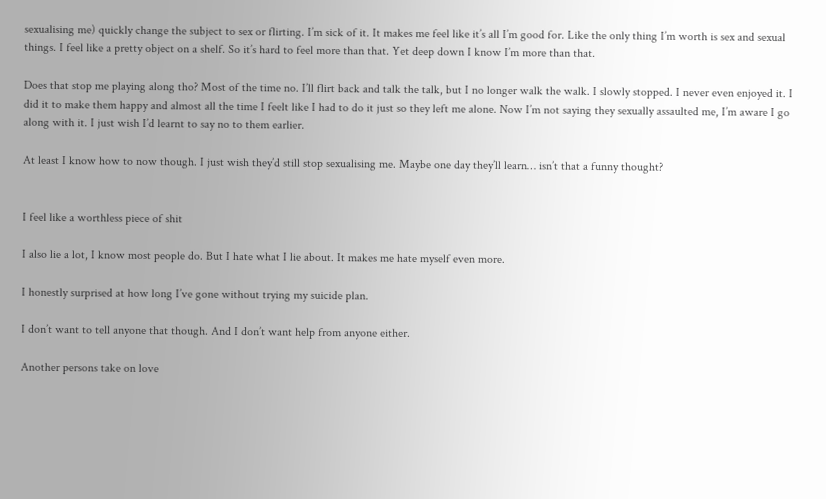sexualising me) quickly change the subject to sex or flirting. I’m sick of it. It makes me feel like it’s all I’m good for. Like the only thing I’m worth is sex and sexual things. I feel like a pretty object on a shelf. So it’s hard to feel more than that. Yet deep down I know I’m more than that.

Does that stop me playing along tho? Most of the time no. I’ll flirt back and talk the talk, but I no longer walk the walk. I slowly stopped. I never even enjoyed it. I did it to make them happy and almost all the time I feelt like I had to do it just so they left me alone. Now I’m not saying they sexually assaulted me, I’m aware I go along with it. I just wish I’d learnt to say no to them earlier.

At least I know how to now though. I just wish they’d still stop sexualising me. Maybe one day they’ll learn… isn’t that a funny thought?


I feel like a worthless piece of shit

I also lie a lot, I know most people do. But I hate what I lie about. It makes me hate myself even more.

I honestly surprised at how long I’ve gone without trying my suicide plan.

I don’t want to tell anyone that though. And I don’t want help from anyone either.

Another persons take on love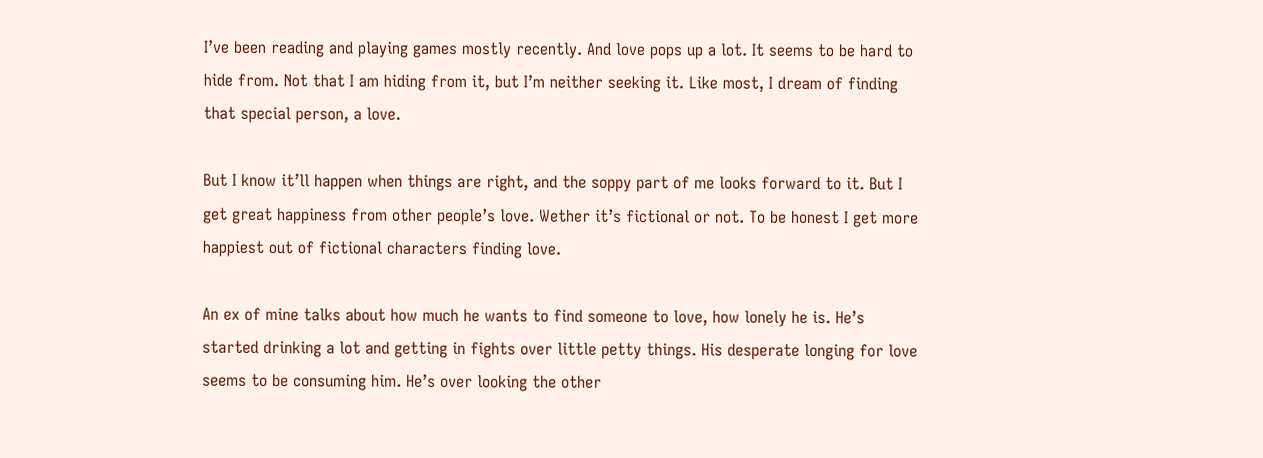I’ve been reading and playing games mostly recently. And love pops up a lot. It seems to be hard to hide from. Not that I am hiding from it, but I’m neither seeking it. Like most, I dream of finding that special person, a love.

But I know it’ll happen when things are right, and the soppy part of me looks forward to it. But I get great happiness from other people’s love. Wether it’s fictional or not. To be honest I get more happiest out of fictional characters finding love.

An ex of mine talks about how much he wants to find someone to love, how lonely he is. He’s started drinking a lot and getting in fights over little petty things. His desperate longing for love seems to be consuming him. He’s over looking the other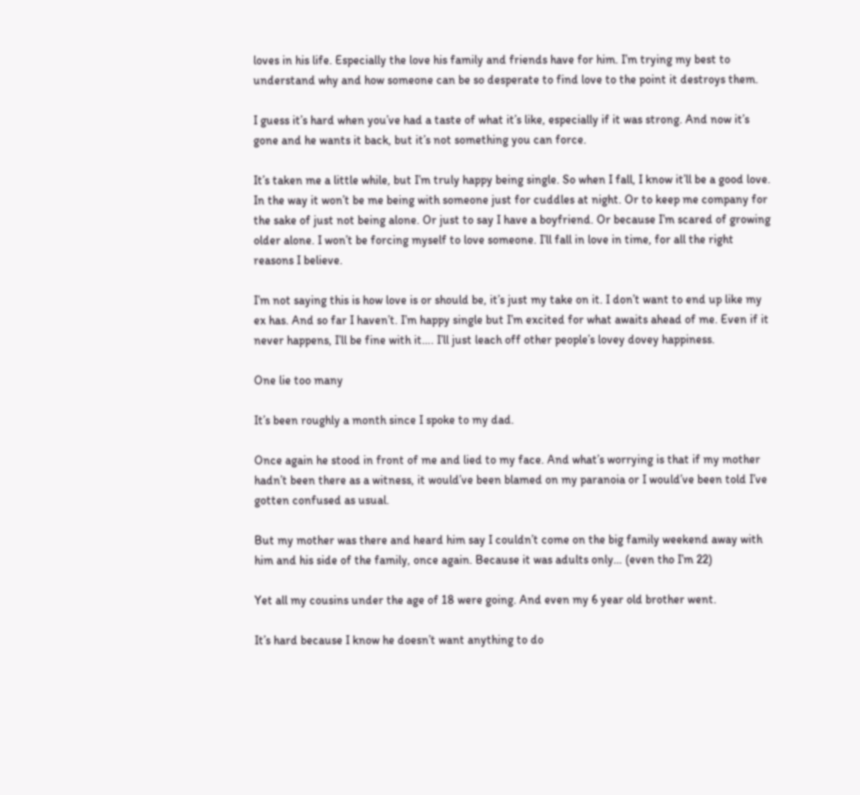loves in his life. Especially the love his family and friends have for him. I’m trying my best to understand why and how someone can be so desperate to find love to the point it destroys them.

I guess it’s hard when you’ve had a taste of what it’s like, especially if it was strong. And now it’s gone and he wants it back, but it’s not something you can force.

It’s taken me a little while, but I’m truly happy being single. So when I fall, I know it’ll be a good love. In the way it won’t be me being with someone just for cuddles at night. Or to keep me company for the sake of just not being alone. Or just to say I have a boyfriend. Or because I’m scared of growing older alone. I won’t be forcing myself to love someone. I’ll fall in love in time, for all the right reasons I believe.

I’m not saying this is how love is or should be, it’s just my take on it. I don’t want to end up like my ex has. And so far I haven’t. I’m happy single but I’m excited for what awaits ahead of me. Even if it never happens, I’ll be fine with it…. I’ll just leach off other people’s lovey dovey happiness.

One lie too many

It’s been roughly a month since I spoke to my dad.

Once again he stood in front of me and lied to my face. And what’s worrying is that if my mother hadn’t been there as a witness, it would’ve been blamed on my paranoia or I would’ve been told I’ve gotten confused as usual.

But my mother was there and heard him say I couldn’t come on the big family weekend away with him and his side of the family, once again. Because it was adults only… (even tho I’m 22)

Yet all my cousins under the age of 18 were going. And even my 6 year old brother went.

It’s hard because I know he doesn’t want anything to do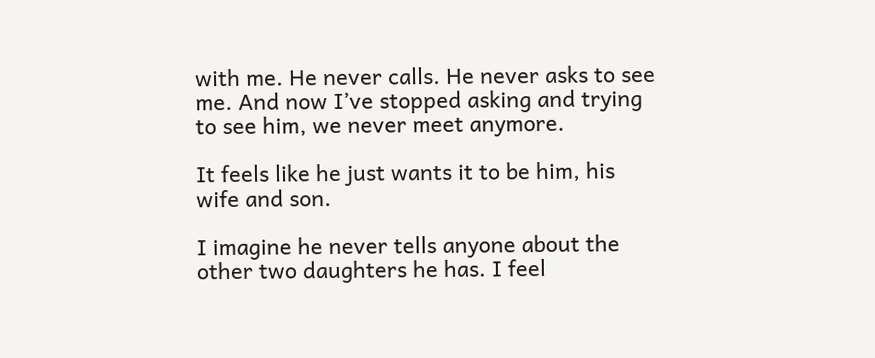with me. He never calls. He never asks to see me. And now I’ve stopped asking and trying to see him, we never meet anymore.

It feels like he just wants it to be him, his wife and son.

I imagine he never tells anyone about the other two daughters he has. I feel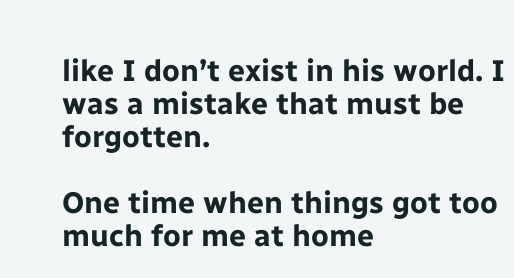like I don’t exist in his world. I was a mistake that must be forgotten.

One time when things got too much for me at home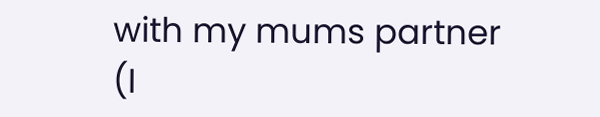with my mums partner (I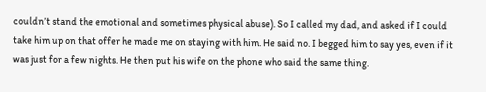couldn’t stand the emotional and sometimes physical abuse). So I called my dad, and asked if I could take him up on that offer he made me on staying with him. He said no. I begged him to say yes, even if it was just for a few nights. He then put his wife on the phone who said the same thing.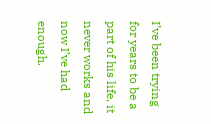I’ve been trying for years to be a part of his life, it never works and now I’ve had enough.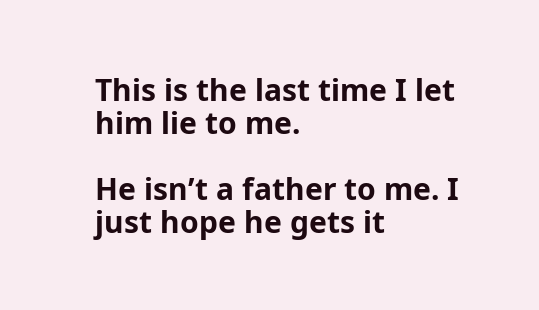This is the last time I let him lie to me.

He isn’t a father to me. I just hope he gets it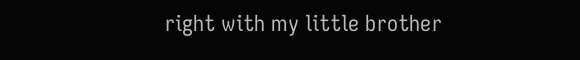right with my little brother